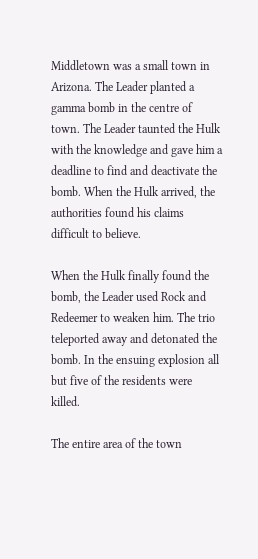Middletown was a small town in Arizona. The Leader planted a gamma bomb in the centre of town. The Leader taunted the Hulk with the knowledge and gave him a deadline to find and deactivate the bomb. When the Hulk arrived, the authorities found his claims difficult to believe.

When the Hulk finally found the bomb, the Leader used Rock and Redeemer to weaken him. The trio teleported away and detonated the bomb. In the ensuing explosion all but five of the residents were killed.

The entire area of the town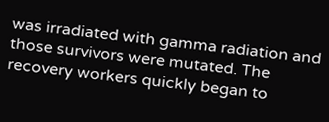was irradiated with gamma radiation and those survivors were mutated. The recovery workers quickly began to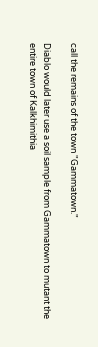call the remains of the town "Gammatown."

Diablo would later use a soil sample from Gammatown to mutant the entire town of Kalkhimithia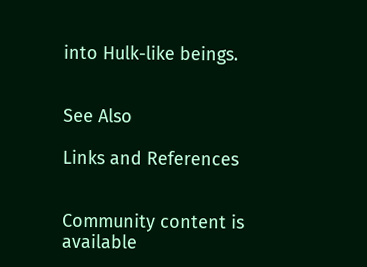into Hulk-like beings.


See Also

Links and References


Community content is available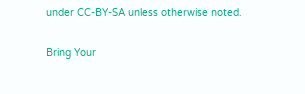under CC-BY-SA unless otherwise noted.

Bring Your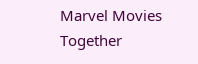Marvel Movies Together